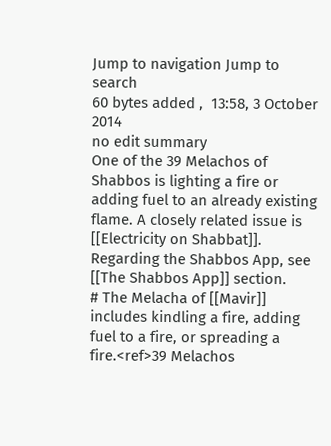Jump to navigation Jump to search
60 bytes added ,  13:58, 3 October 2014
no edit summary
One of the 39 Melachos of Shabbos is lighting a fire or adding fuel to an already existing flame. A closely related issue is [[Electricity on Shabbat]]. Regarding the Shabbos App, see [[The Shabbos App]] section.
# The Melacha of [[Mavir]] includes kindling a fire, adding fuel to a fire, or spreading a fire.<ref>39 Melachos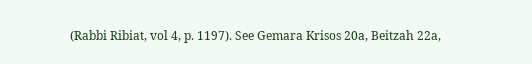(Rabbi Ribiat, vol 4, p. 1197). See Gemara Krisos 20a, Beitzah 22a,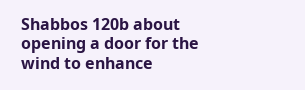Shabbos 120b about opening a door for the wind to enhance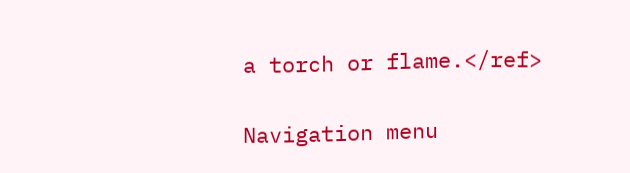a torch or flame.</ref>

Navigation menu